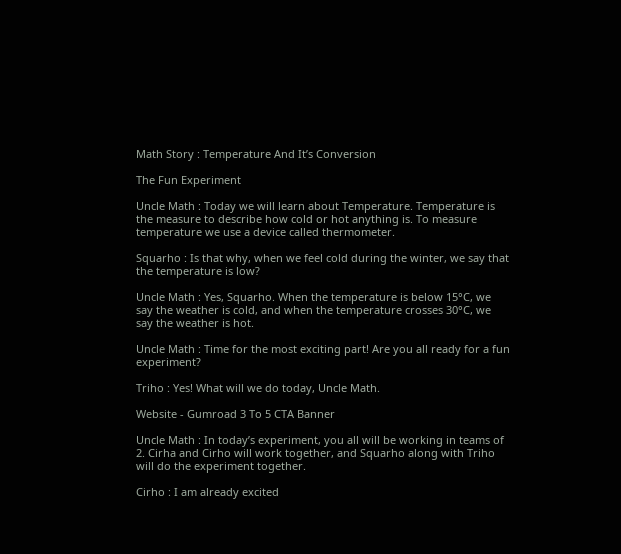Math Story : Temperature And It’s Conversion

The Fun Experiment

Uncle Math : Today we will learn about Temperature. Temperature is the measure to describe how cold or hot anything is. To measure temperature we use a device called thermometer.

Squarho : Is that why, when we feel cold during the winter, we say that the temperature is low?

Uncle Math : Yes, Squarho. When the temperature is below 15°C, we say the weather is cold, and when the temperature crosses 30°C, we say the weather is hot.

Uncle Math : Time for the most exciting part! Are you all ready for a fun experiment?

Triho : Yes! What will we do today, Uncle Math.

Website - Gumroad 3 To 5 CTA Banner

Uncle Math : In today’s experiment, you all will be working in teams of 2. Cirha and Cirho will work together, and Squarho along with Triho will do the experiment together.

Cirho : I am already excited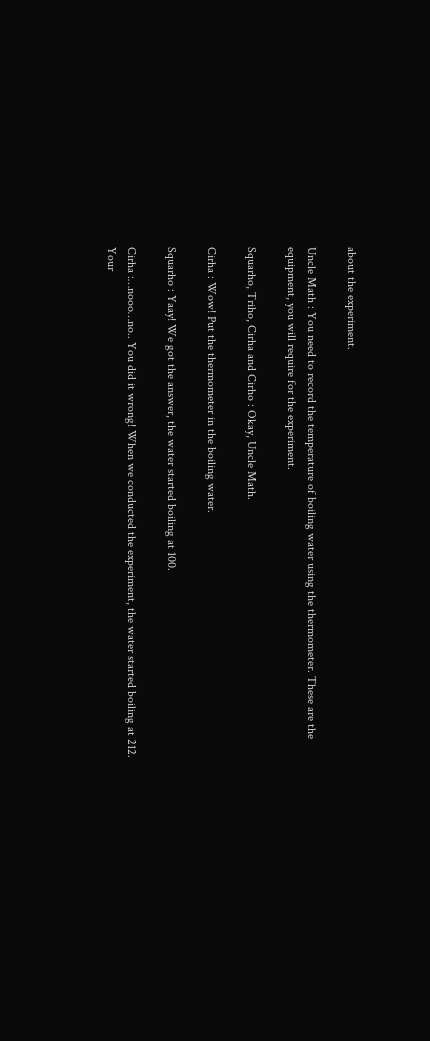about the experiment.

Uncle Math : You need to record the temperature of boiling water using the thermometer. These are the equipment, you will require for the experiment.

Squarho, Triho, Cirha and Cirho : Okay, Uncle Math.

Cirha : Wow! Put the thermometer in the boiling water.

Squarho : Yaay! We got the answer, the water started boiling at 100.

Cirha :…nooo…no.. You did it wrong! When we conducted the experiment, the water started boiling at 212. Your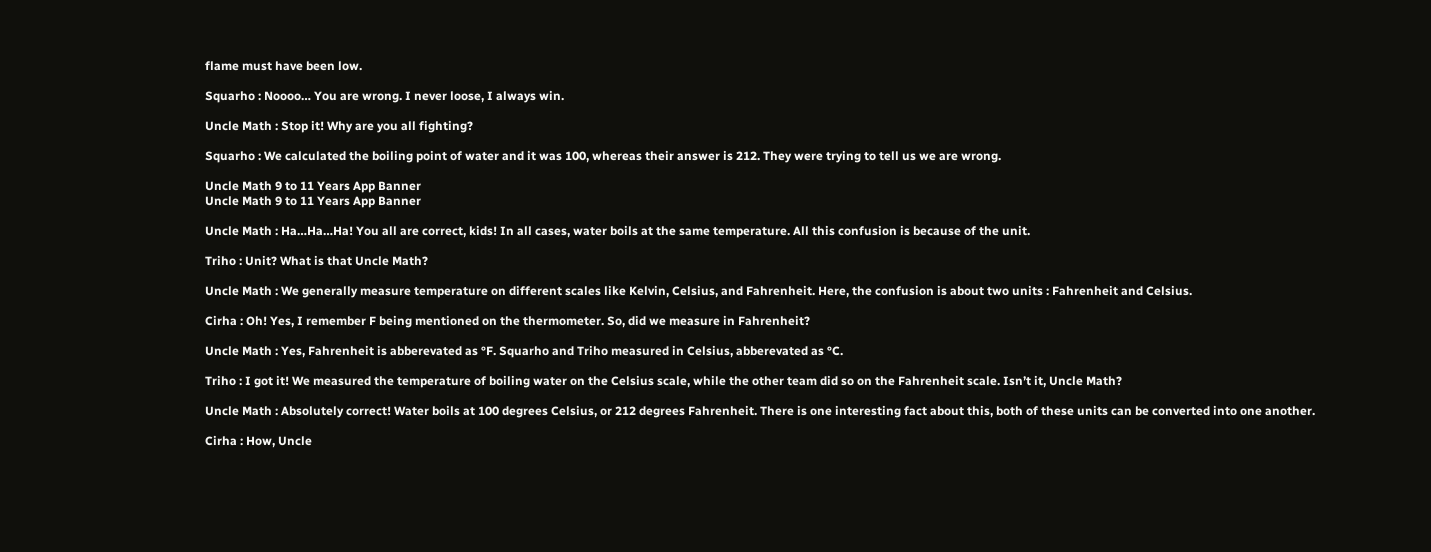flame must have been low.

Squarho : Noooo… You are wrong. I never loose, I always win.

Uncle Math : Stop it! Why are you all fighting?

Squarho : We calculated the boiling point of water and it was 100, whereas their answer is 212. They were trying to tell us we are wrong.

Uncle Math 9 to 11 Years App Banner
Uncle Math 9 to 11 Years App Banner

Uncle Math : Ha…Ha…Ha! You all are correct, kids! In all cases, water boils at the same temperature. All this confusion is because of the unit.

Triho : Unit? What is that Uncle Math?

Uncle Math : We generally measure temperature on different scales like Kelvin, Celsius, and Fahrenheit. Here, the confusion is about two units : Fahrenheit and Celsius.

Cirha : Oh! Yes, I remember F being mentioned on the thermometer. So, did we measure in Fahrenheit?

Uncle Math : Yes, Fahrenheit is abberevated as °F. Squarho and Triho measured in Celsius, abberevated as °C.

Triho : I got it! We measured the temperature of boiling water on the Celsius scale, while the other team did so on the Fahrenheit scale. Isn’t it, Uncle Math?

Uncle Math : Absolutely correct! Water boils at 100 degrees Celsius, or 212 degrees Fahrenheit. There is one interesting fact about this, both of these units can be converted into one another.

Cirha : How, Uncle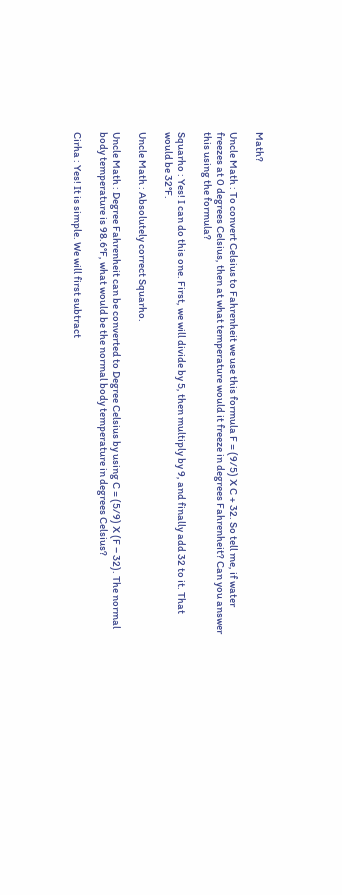Math?

Uncle Math : To convert Celsius to Fahrenheit we use this formula F = (9/5) X C + 32. So tell me, if water freezes at 0 degrees Celsius, then at what temperature would it freeze in degrees Fahrenheit? Can you answer this using the formula?

Squarho : Yes! I can do this one. First, we will divide by 5, then multiply by 9, and finally add 32 to it. That would be 32°F.

Uncle Math : Absolutely correct Squarho.

Uncle Math : Degree Fahrenheit can be converted to Degree Celsius by using C = (5/9) X (F − 32). The normal body temperature is 98.6°F, what would be the normal body temperature in degrees Celsius?

Cirha : Yes! It is simple. We will first subtract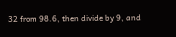32 from 98.6, then divide by 9, and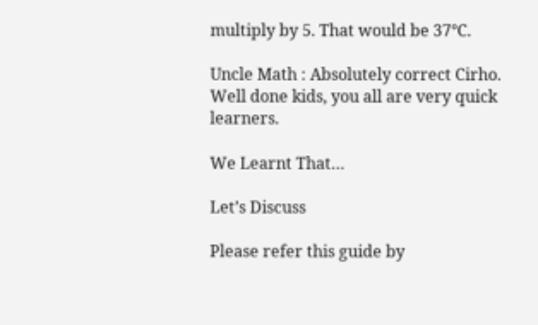multiply by 5. That would be 37°C.

Uncle Math : Absolutely correct Cirho. Well done kids, you all are very quick learners.

We Learnt That…

Let’s Discuss

Please refer this guide by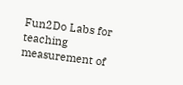Fun2Do Labs for teaching measurement of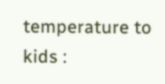temperature to kids :